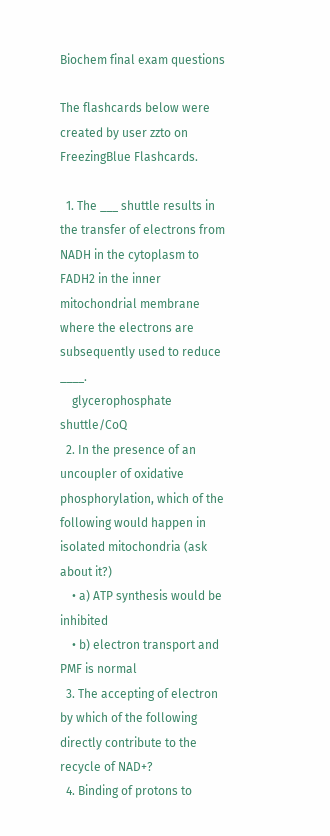Biochem final exam questions

The flashcards below were created by user zzto on FreezingBlue Flashcards.

  1. The ___ shuttle results in the transfer of electrons from NADH in the cytoplasm to FADH2 in the inner mitochondrial membrane where the electrons are subsequently used to reduce ____.
    glycerophosphate shuttle/CoQ
  2. In the presence of an uncoupler of oxidative phosphorylation, which of the following would happen in isolated mitochondria (ask about it?)
    • a) ATP synthesis would be inhibited
    • b) electron transport and PMF is normal
  3. The accepting of electron by which of the following directly contribute to the recycle of NAD+?
  4. Binding of protons to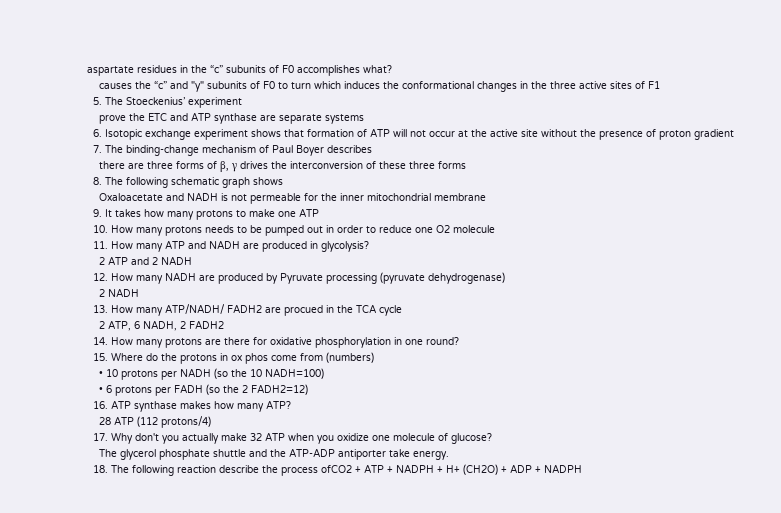aspartate residues in the “c” subunits of F0 accomplishes what?
    causes the “c” and "y" subunits of F0 to turn which induces the conformational changes in the three active sites of F1
  5. The Stoeckenius’ experiment
    prove the ETC and ATP synthase are separate systems
  6. Isotopic exchange experiment shows that formation of ATP will not occur at the active site without the presence of proton gradient
  7. The binding-change mechanism of Paul Boyer describes
    there are three forms of β, γ drives the interconversion of these three forms
  8. The following schematic graph shows
    Oxaloacetate and NADH is not permeable for the inner mitochondrial membrane
  9. It takes how many protons to make one ATP
  10. How many protons needs to be pumped out in order to reduce one O2 molecule
  11. How many ATP and NADH are produced in glycolysis?
    2 ATP and 2 NADH
  12. How many NADH are produced by Pyruvate processing (pyruvate dehydrogenase)
    2 NADH
  13. How many ATP/NADH/ FADH2 are procued in the TCA cycle
    2 ATP, 6 NADH, 2 FADH2
  14. How many protons are there for oxidative phosphorylation in one round?
  15. Where do the protons in ox phos come from (numbers)
    • 10 protons per NADH (so the 10 NADH=100)
    • 6 protons per FADH (so the 2 FADH2=12)
  16. ATP synthase makes how many ATP?
    28 ATP (112 protons/4)
  17. Why don't you actually make 32 ATP when you oxidize one molecule of glucose?
    The glycerol phosphate shuttle and the ATP-ADP antiporter take energy.
  18. The following reaction describe the process ofCO2 + ATP + NADPH + H+ (CH2O) + ADP + NADPH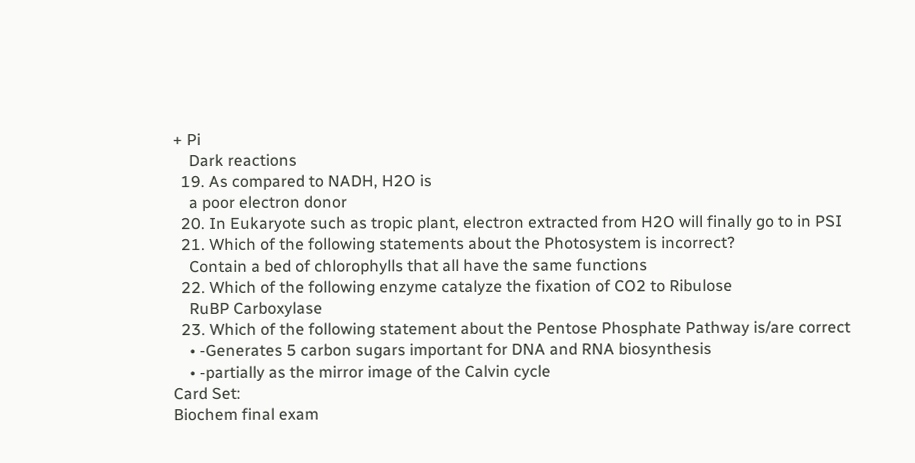+ Pi
    Dark reactions
  19. As compared to NADH, H2O is
    a poor electron donor
  20. In Eukaryote such as tropic plant, electron extracted from H2O will finally go to in PSI
  21. Which of the following statements about the Photosystem is incorrect?
    Contain a bed of chlorophylls that all have the same functions
  22. Which of the following enzyme catalyze the fixation of CO2 to Ribulose
    RuBP Carboxylase
  23. Which of the following statement about the Pentose Phosphate Pathway is/are correct
    • -Generates 5 carbon sugars important for DNA and RNA biosynthesis
    • -partially as the mirror image of the Calvin cycle
Card Set:
Biochem final exam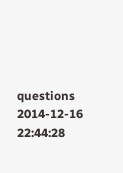questions
2014-12-16 22:44:28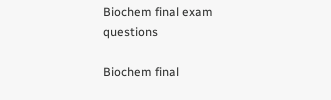Biochem final exam questions

Biochem final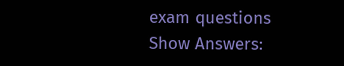exam questions
Show Answers: